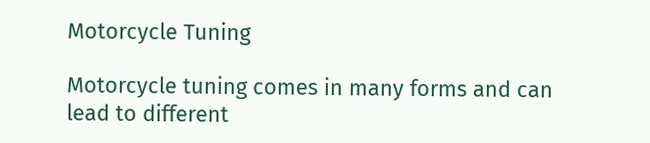Motorcycle Tuning

Motorcycle tuning comes in many forms and can lead to different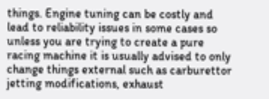things. Engine tuning can be costly and lead to reliability issues in some cases so unless you are trying to create a pure racing machine it is usually advised to only change things external such as carburettor jetting modifications, exhaust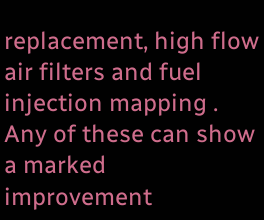replacement, high flow air filters and fuel injection mapping . Any of these can show a marked improvement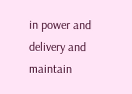in power and delivery and maintain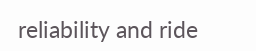reliability and ride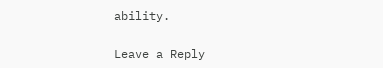ability.

Leave a Reply